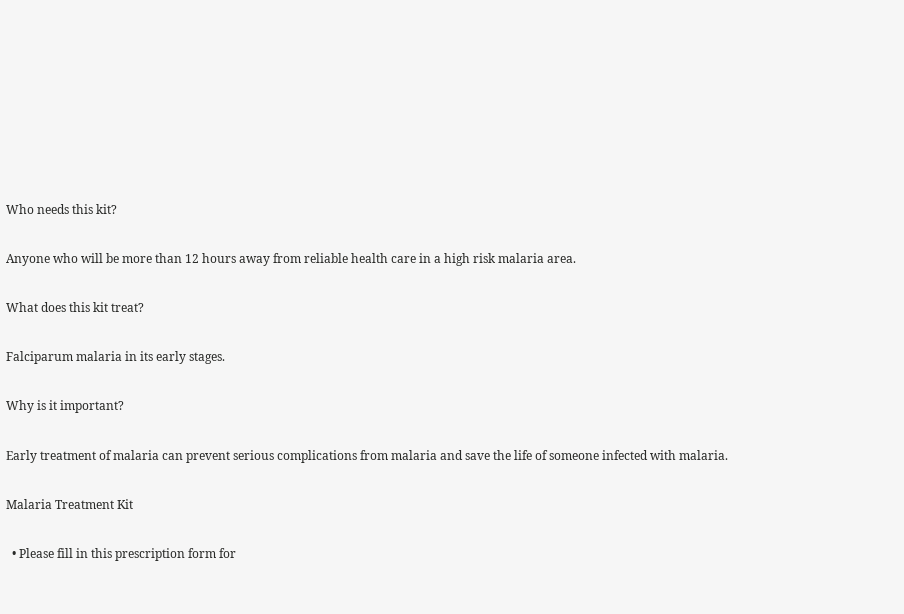Who needs this kit?

Anyone who will be more than 12 hours away from reliable health care in a high risk malaria area.

What does this kit treat?

Falciparum malaria in its early stages.

Why is it important?

Early treatment of malaria can prevent serious complications from malaria and save the life of someone infected with malaria.

Malaria Treatment Kit

  • Please fill in this prescription form for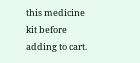this medicine kit before adding to cart.